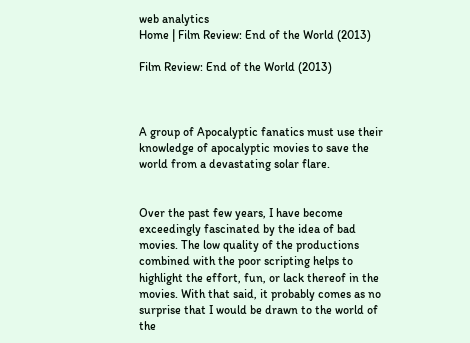web analytics
Home | Film Review: End of the World (2013)

Film Review: End of the World (2013)



A group of Apocalyptic fanatics must use their knowledge of apocalyptic movies to save the world from a devastating solar flare.


Over the past few years, I have become exceedingly fascinated by the idea of bad movies. The low quality of the productions combined with the poor scripting helps to highlight the effort, fun, or lack thereof in the movies. With that said, it probably comes as no surprise that I would be drawn to the world of the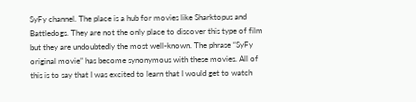SyFy channel. The place is a hub for movies like Sharktopus and Battledogs. They are not the only place to discover this type of film but they are undoubtedly the most well-known. The phrase “SyFy original movie” has become synonymous with these movies. All of this is to say that I was excited to learn that I would get to watch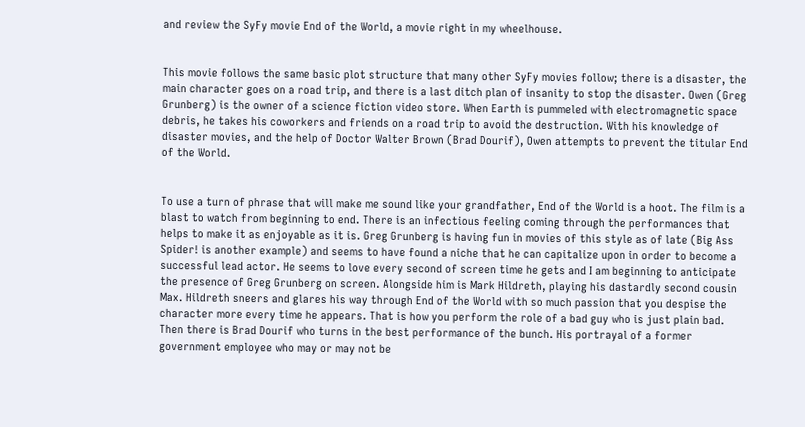and review the SyFy movie End of the World, a movie right in my wheelhouse.


This movie follows the same basic plot structure that many other SyFy movies follow; there is a disaster, the main character goes on a road trip, and there is a last ditch plan of insanity to stop the disaster. Owen (Greg Grunberg) is the owner of a science fiction video store. When Earth is pummeled with electromagnetic space debris, he takes his coworkers and friends on a road trip to avoid the destruction. With his knowledge of disaster movies, and the help of Doctor Walter Brown (Brad Dourif), Owen attempts to prevent the titular End of the World.


To use a turn of phrase that will make me sound like your grandfather, End of the World is a hoot. The film is a blast to watch from beginning to end. There is an infectious feeling coming through the performances that helps to make it as enjoyable as it is. Greg Grunberg is having fun in movies of this style as of late (Big Ass Spider! is another example) and seems to have found a niche that he can capitalize upon in order to become a successful lead actor. He seems to love every second of screen time he gets and I am beginning to anticipate the presence of Greg Grunberg on screen. Alongside him is Mark Hildreth, playing his dastardly second cousin Max. Hildreth sneers and glares his way through End of the World with so much passion that you despise the character more every time he appears. That is how you perform the role of a bad guy who is just plain bad. Then there is Brad Dourif who turns in the best performance of the bunch. His portrayal of a former government employee who may or may not be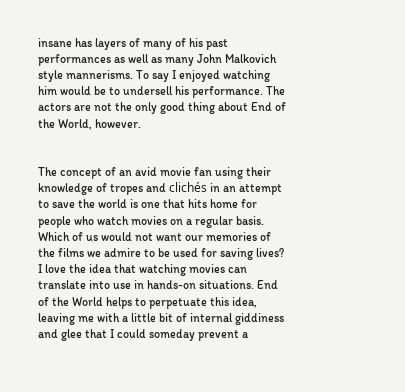insane has layers of many of his past performances as well as many John Malkovich style mannerisms. To say I enjoyed watching him would be to undersell his performance. The actors are not the only good thing about End of the World, however.


The concept of an avid movie fan using their knowledge of tropes and clichés in an attempt to save the world is one that hits home for people who watch movies on a regular basis. Which of us would not want our memories of the films we admire to be used for saving lives? I love the idea that watching movies can translate into use in hands-on situations. End of the World helps to perpetuate this idea, leaving me with a little bit of internal giddiness and glee that I could someday prevent a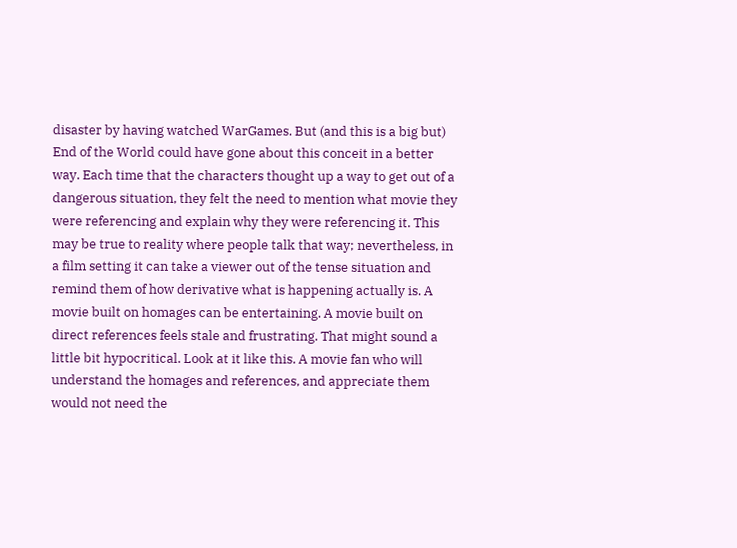disaster by having watched WarGames. But (and this is a big but) End of the World could have gone about this conceit in a better way. Each time that the characters thought up a way to get out of a dangerous situation, they felt the need to mention what movie they were referencing and explain why they were referencing it. This may be true to reality where people talk that way; nevertheless, in a film setting it can take a viewer out of the tense situation and remind them of how derivative what is happening actually is. A movie built on homages can be entertaining. A movie built on direct references feels stale and frustrating. That might sound a little bit hypocritical. Look at it like this. A movie fan who will understand the homages and references, and appreciate them would not need the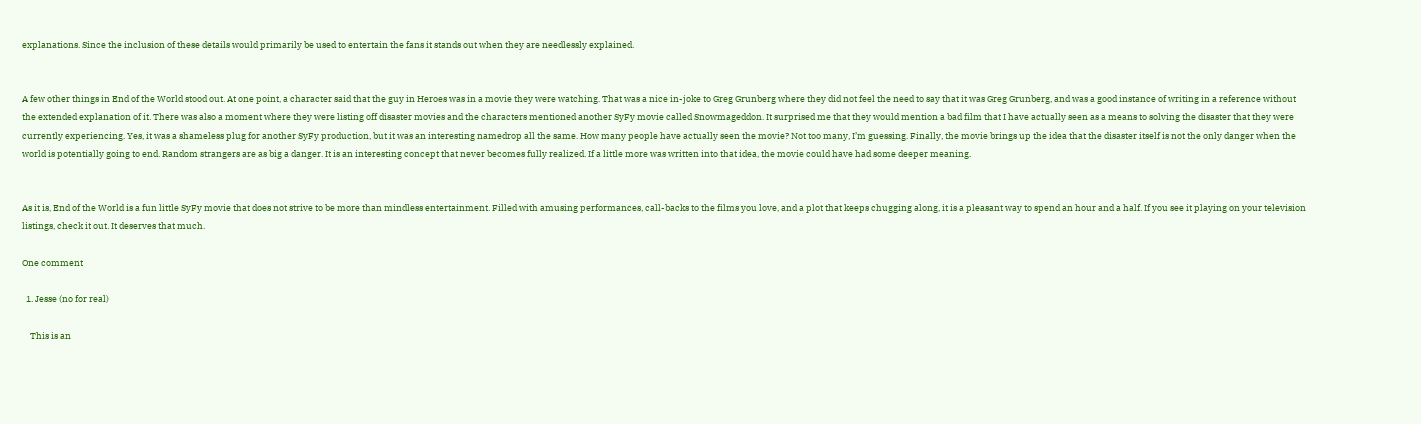explanations. Since the inclusion of these details would primarily be used to entertain the fans it stands out when they are needlessly explained.


A few other things in End of the World stood out. At one point, a character said that the guy in Heroes was in a movie they were watching. That was a nice in-joke to Greg Grunberg where they did not feel the need to say that it was Greg Grunberg, and was a good instance of writing in a reference without the extended explanation of it. There was also a moment where they were listing off disaster movies and the characters mentioned another SyFy movie called Snowmageddon. It surprised me that they would mention a bad film that I have actually seen as a means to solving the disaster that they were currently experiencing. Yes, it was a shameless plug for another SyFy production, but it was an interesting namedrop all the same. How many people have actually seen the movie? Not too many, I’m guessing. Finally, the movie brings up the idea that the disaster itself is not the only danger when the world is potentially going to end. Random strangers are as big a danger. It is an interesting concept that never becomes fully realized. If a little more was written into that idea, the movie could have had some deeper meaning.


As it is, End of the World is a fun little SyFy movie that does not strive to be more than mindless entertainment. Filled with amusing performances, call-backs to the films you love, and a plot that keeps chugging along, it is a pleasant way to spend an hour and a half. If you see it playing on your television listings, check it out. It deserves that much.

One comment

  1. Jesse (no for real)

    This is an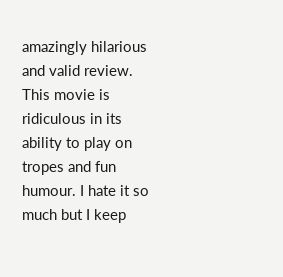amazingly hilarious and valid review. This movie is ridiculous in its ability to play on tropes and fun humour. I hate it so much but I keep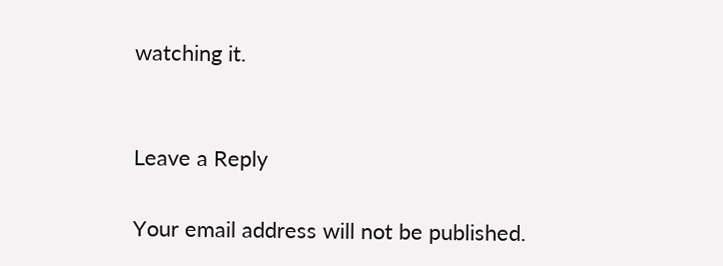watching it.


Leave a Reply

Your email address will not be published.